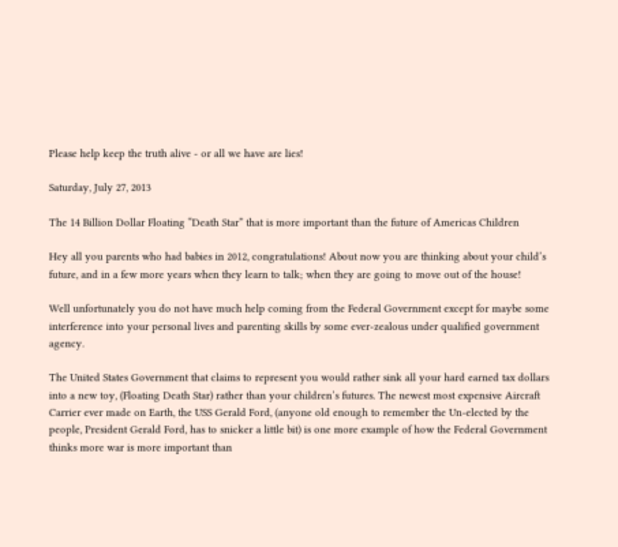Please help keep the truth alive - or all we have are lies!

Saturday, July 27, 2013

The 14 Billion Dollar Floating “Death Star” that is more important than the future of Americas Children

Hey all you parents who had babies in 2012, congratulations! About now you are thinking about your child’s future, and in a few more years when they learn to talk; when they are going to move out of the house!

Well unfortunately you do not have much help coming from the Federal Government except for maybe some interference into your personal lives and parenting skills by some ever-zealous under qualified government agency.

The United States Government that claims to represent you would rather sink all your hard earned tax dollars into a new toy, (Floating Death Star) rather than your children’s futures. The newest most expensive Aircraft Carrier ever made on Earth, the USS Gerald Ford, (anyone old enough to remember the Un-elected by the people, President Gerald Ford, has to snicker a little bit) is one more example of how the Federal Government thinks more war is more important than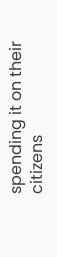spending it on their citizens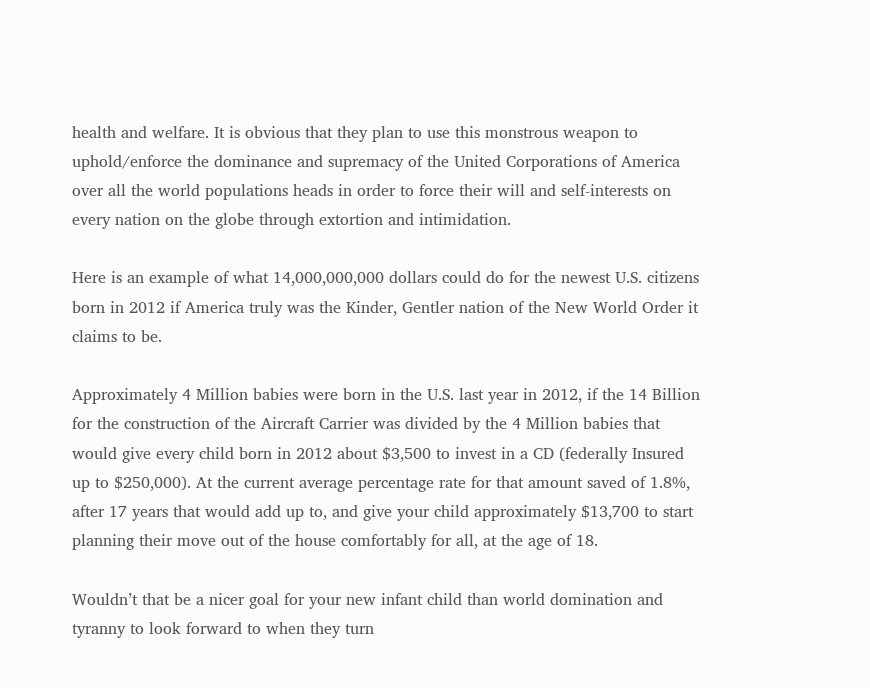health and welfare. It is obvious that they plan to use this monstrous weapon to uphold/enforce the dominance and supremacy of the United Corporations of America over all the world populations heads in order to force their will and self-interests on every nation on the globe through extortion and intimidation.

Here is an example of what 14,000,000,000 dollars could do for the newest U.S. citizens born in 2012 if America truly was the Kinder, Gentler nation of the New World Order it claims to be.

Approximately 4 Million babies were born in the U.S. last year in 2012, if the 14 Billion for the construction of the Aircraft Carrier was divided by the 4 Million babies that would give every child born in 2012 about $3,500 to invest in a CD (federally Insured up to $250,000). At the current average percentage rate for that amount saved of 1.8%, after 17 years that would add up to, and give your child approximately $13,700 to start planning their move out of the house comfortably for all, at the age of 18.

Wouldn’t that be a nicer goal for your new infant child than world domination and tyranny to look forward to when they turn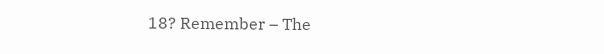18? Remember – The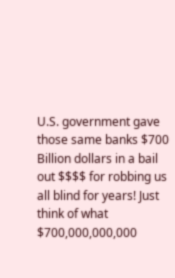U.S. government gave those same banks $700 Billion dollars in a bail out $$$$ for robbing us all blind for years! Just think of what $700,000,000,000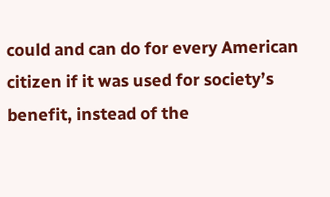could and can do for every American citizen if it was used for society’s benefit, instead of the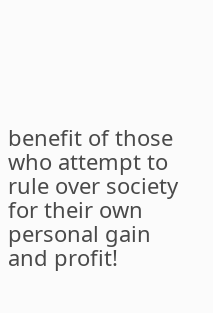benefit of those who attempt to rule over society for their own personal gain and profit!